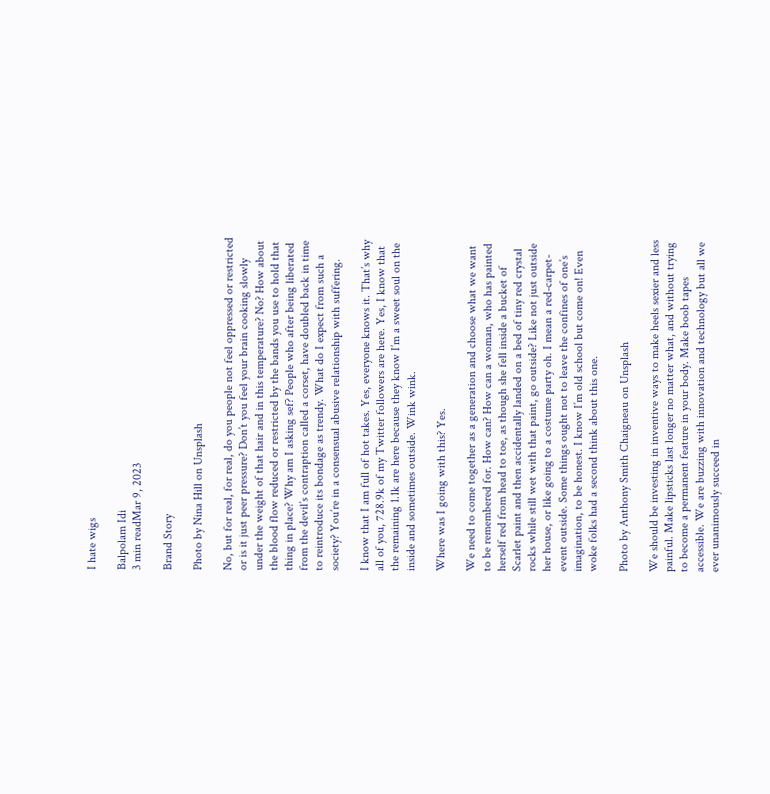I hate wigs

Balpolam Idi
3 min readMar 9, 2023

Brand Story

Photo by Nina Hill on Unsplash

No, but for real, for real, do you people not feel oppressed or restricted or is it just peer pressure? Don’t you feel your brain cooking slowly under the weight of that hair and in this temperature? No? How about the blood flow reduced or restricted by the bands you use to hold that thing in place? Why am I asking sef? People who after being liberated from the devil’s contraption called a corset, have doubled back in time to reintroduce its bondage as trendy. What do I expect from such a society? You’re in a consensual abusive relationship with suffering.

I know that I am full of hot takes. Yes, everyone knows it. That’s why all of you, 728.9k of my Twitter followers are here. Yes, I know that the remaining 1.1k are here because they know I’m a sweet soul on the inside and sometimes outside. Wink wink.

Where was I going with this? Yes.

We need to come together as a generation and choose what we want to be remembered for. How can? How can a woman, who has painted herself red from head to toe, as though she fell inside a bucket of Scarlet paint and then accidentally landed on a bed of tiny red crystal rocks while still wet with that paint, go outside? Like not just outside her house, or like going to a costume party oh. I mean a red-carpet-event outside. Some things ought not to leave the confines of one’s imagination, to be honest. I know I’m old school but come on! Even woke folks had a second think about this one.

Photo by Anthony Smith Chaigneau on Unsplash

We should be investing in inventive ways to make heels sexier and less painful. Make lipsticks last longer no matter what, and without trying to become a permanent feature in your body. Make boob tapes accessible. We are buzzing with innovation and technology but all we ever unanimously succeed in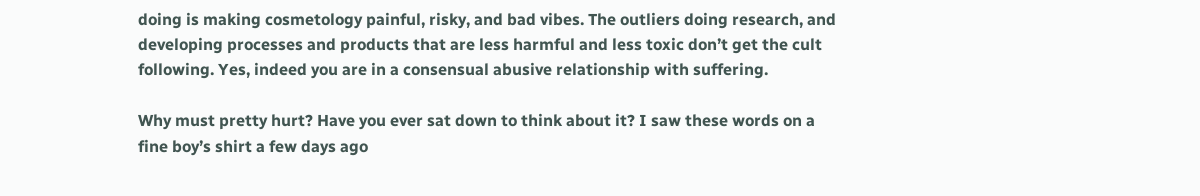doing is making cosmetology painful, risky, and bad vibes. The outliers doing research, and developing processes and products that are less harmful and less toxic don’t get the cult following. Yes, indeed you are in a consensual abusive relationship with suffering.

Why must pretty hurt? Have you ever sat down to think about it? I saw these words on a fine boy’s shirt a few days ago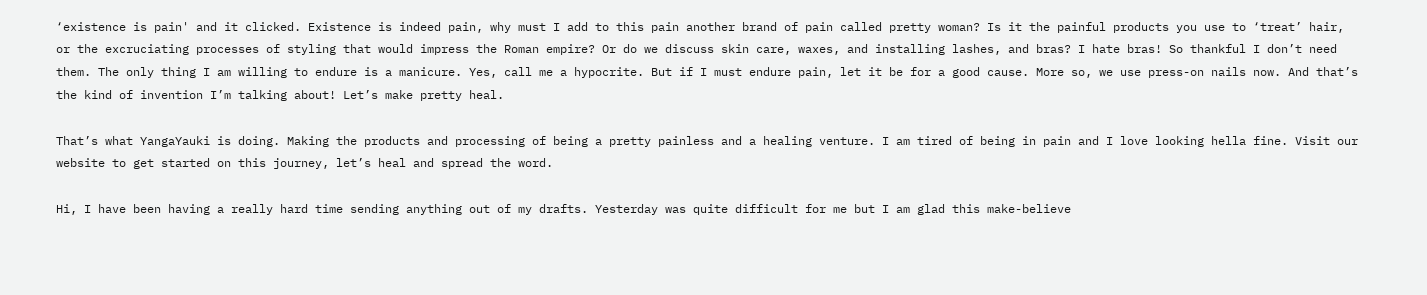‘existence is pain' and it clicked. Existence is indeed pain, why must I add to this pain another brand of pain called pretty woman? Is it the painful products you use to ‘treat’ hair, or the excruciating processes of styling that would impress the Roman empire? Or do we discuss skin care, waxes, and installing lashes, and bras? I hate bras! So thankful I don’t need them. The only thing I am willing to endure is a manicure. Yes, call me a hypocrite. But if I must endure pain, let it be for a good cause. More so, we use press-on nails now. And that’s the kind of invention I’m talking about! Let’s make pretty heal.

That’s what YangaYauki is doing. Making the products and processing of being a pretty painless and a healing venture. I am tired of being in pain and I love looking hella fine. Visit our website to get started on this journey, let’s heal and spread the word.

Hi, I have been having a really hard time sending anything out of my drafts. Yesterday was quite difficult for me but I am glad this make-believe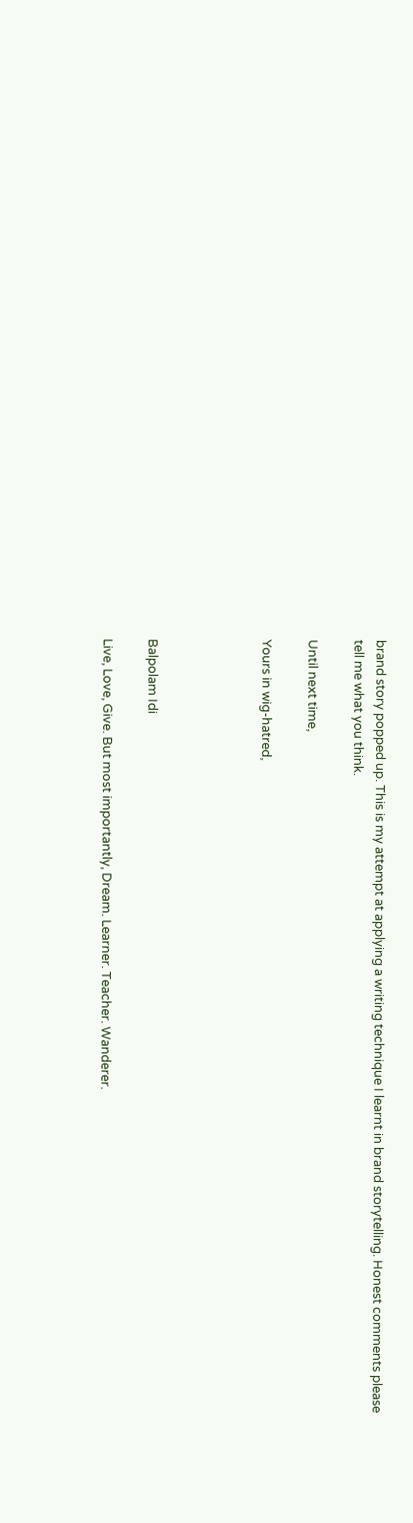brand story popped up. This is my attempt at applying a writing technique I learnt in brand storytelling. Honest comments please tell me what you think.

Until next time,

Yours in wig-hatred,




Balpolam Idi

Live, Love, Give. But most importantly, Dream. Learner. Teacher. Wanderer.